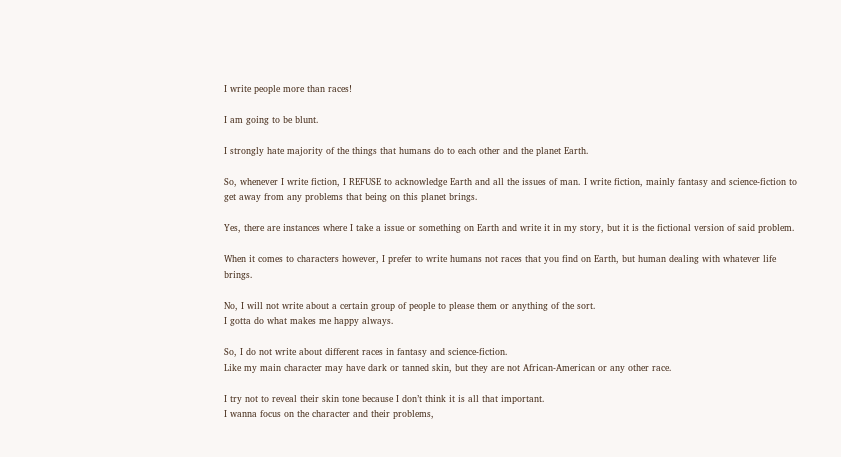I write people more than races!

I am going to be blunt.

I strongly hate majority of the things that humans do to each other and the planet Earth.

So, whenever I write fiction, I REFUSE to acknowledge Earth and all the issues of man. I write fiction, mainly fantasy and science-fiction to get away from any problems that being on this planet brings.

Yes, there are instances where I take a issue or something on Earth and write it in my story, but it is the fictional version of said problem.

When it comes to characters however, I prefer to write humans not races that you find on Earth, but human dealing with whatever life brings.

No, I will not write about a certain group of people to please them or anything of the sort.
I gotta do what makes me happy always.

So, I do not write about different races in fantasy and science-fiction.
Like my main character may have dark or tanned skin, but they are not African-American or any other race.

I try not to reveal their skin tone because I don’t think it is all that important.
I wanna focus on the character and their problems,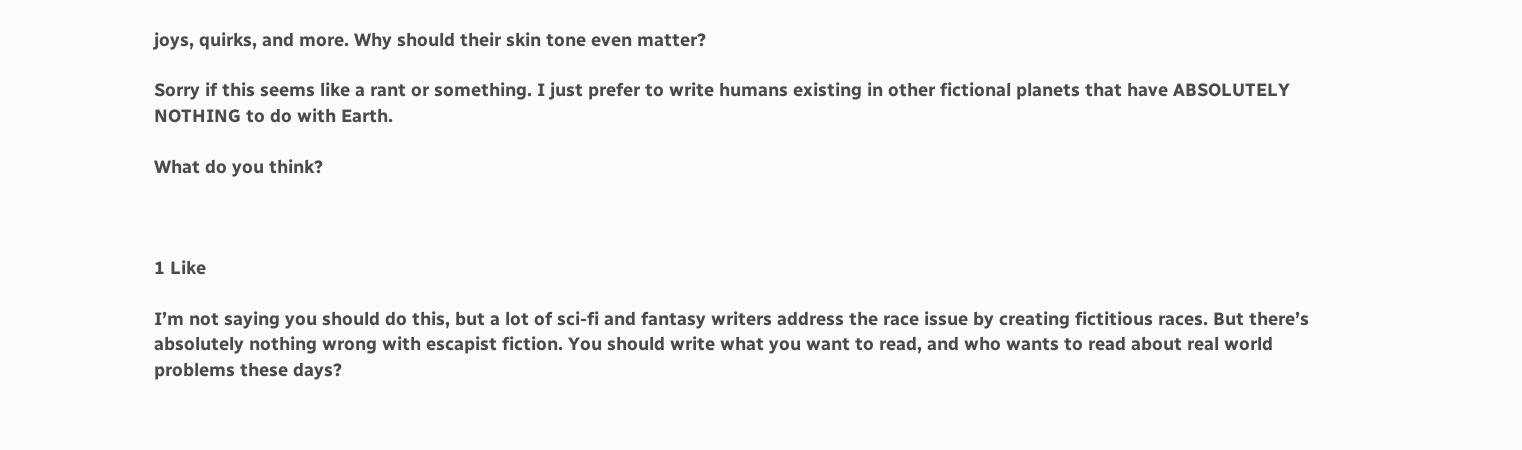joys, quirks, and more. Why should their skin tone even matter?

Sorry if this seems like a rant or something. I just prefer to write humans existing in other fictional planets that have ABSOLUTELY NOTHING to do with Earth.

What do you think?



1 Like

I’m not saying you should do this, but a lot of sci-fi and fantasy writers address the race issue by creating fictitious races. But there’s absolutely nothing wrong with escapist fiction. You should write what you want to read, and who wants to read about real world problems these days?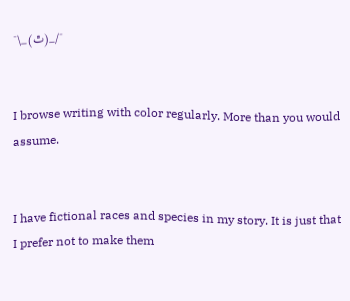¯\_(ٿ)_/¯


I browse writing with color regularly. More than you would assume.


I have fictional races and species in my story. It is just that I prefer not to make them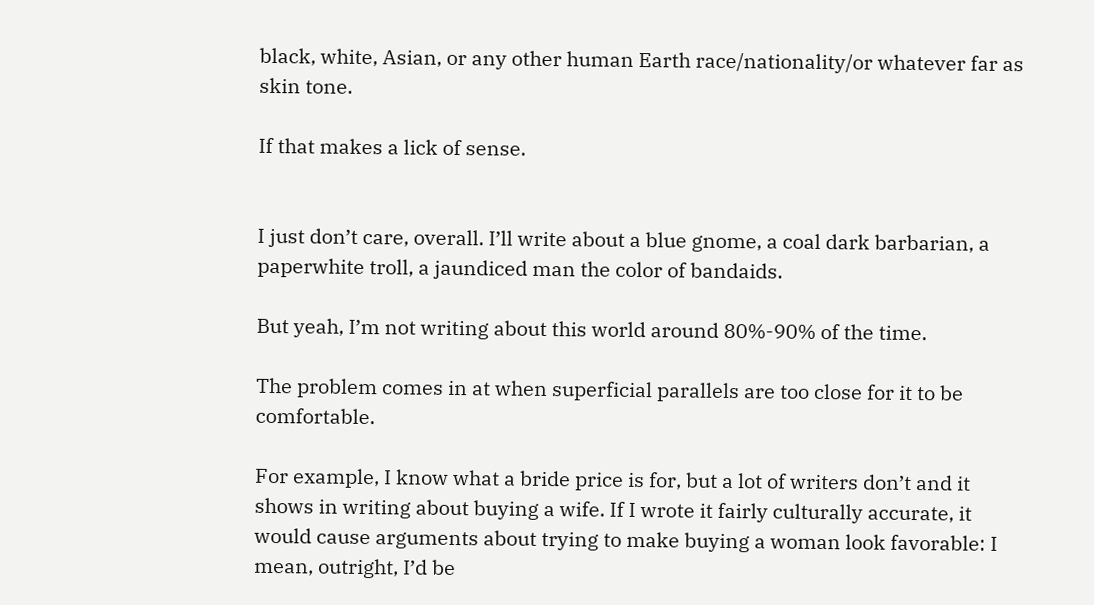black, white, Asian, or any other human Earth race/nationality/or whatever far as skin tone.

If that makes a lick of sense.


I just don’t care, overall. I’ll write about a blue gnome, a coal dark barbarian, a paperwhite troll, a jaundiced man the color of bandaids.

But yeah, I’m not writing about this world around 80%-90% of the time.

The problem comes in at when superficial parallels are too close for it to be comfortable.

For example, I know what a bride price is for, but a lot of writers don’t and it shows in writing about buying a wife. If I wrote it fairly culturally accurate, it would cause arguments about trying to make buying a woman look favorable: I mean, outright, I’d be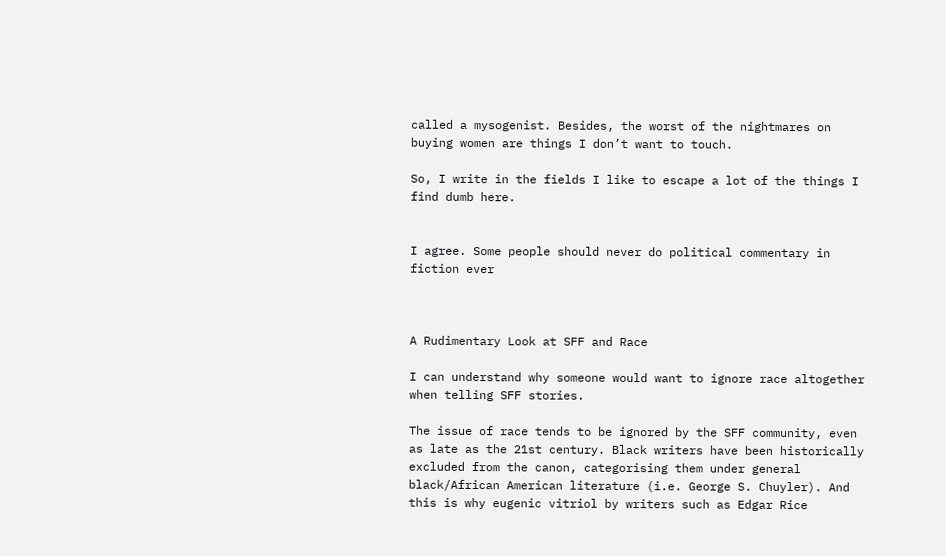called a mysogenist. Besides, the worst of the nightmares on buying women are things I don’t want to touch.

So, I write in the fields I like to escape a lot of the things I find dumb here.


I agree. Some people should never do political commentary in fiction ever



A Rudimentary Look at SFF and Race

I can understand why someone would want to ignore race altogether when telling SFF stories.

The issue of race tends to be ignored by the SFF community, even as late as the 21st century. Black writers have been historically excluded from the canon, categorising them under general black/African American literature (i.e. George S. Chuyler). And this is why eugenic vitriol by writers such as Edgar Rice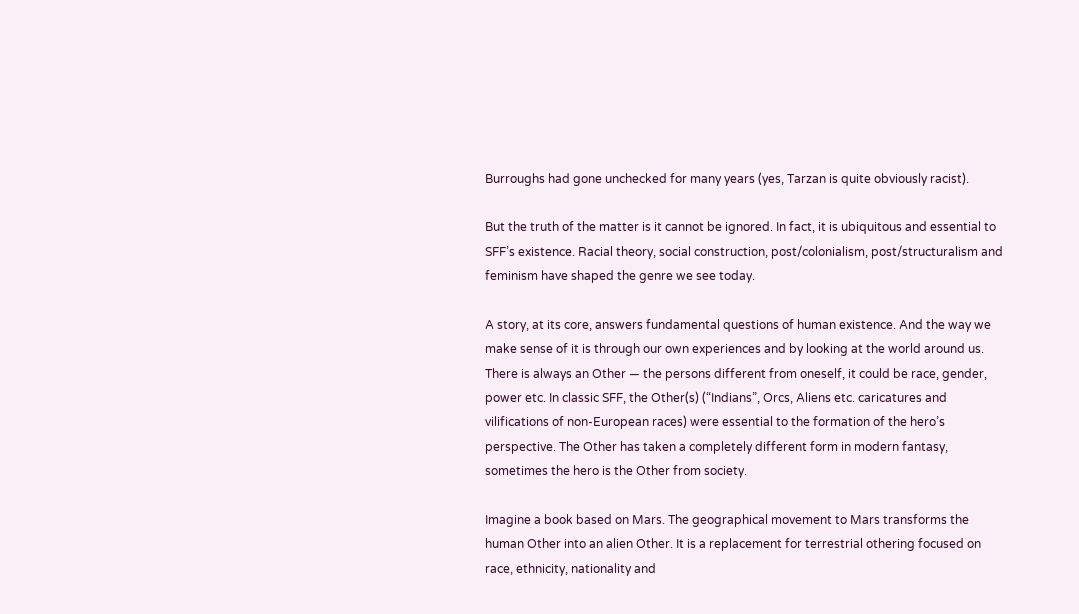Burroughs had gone unchecked for many years (yes, Tarzan is quite obviously racist).

But the truth of the matter is it cannot be ignored. In fact, it is ubiquitous and essential to SFF’s existence. Racial theory, social construction, post/colonialism, post/structuralism and feminism have shaped the genre we see today.

A story, at its core, answers fundamental questions of human existence. And the way we make sense of it is through our own experiences and by looking at the world around us. There is always an Other — the persons different from oneself, it could be race, gender, power etc. In classic SFF, the Other(s) (“Indians”, Orcs, Aliens etc. caricatures and vilifications of non-European races) were essential to the formation of the hero’s perspective. The Other has taken a completely different form in modern fantasy, sometimes the hero is the Other from society.

Imagine a book based on Mars. The geographical movement to Mars transforms the human Other into an alien Other. It is a replacement for terrestrial othering focused on race, ethnicity, nationality and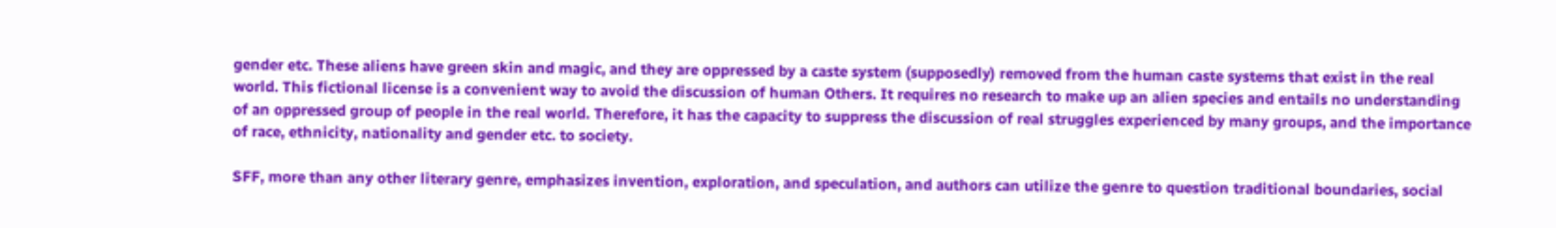gender etc. These aliens have green skin and magic, and they are oppressed by a caste system (supposedly) removed from the human caste systems that exist in the real world. This fictional license is a convenient way to avoid the discussion of human Others. It requires no research to make up an alien species and entails no understanding of an oppressed group of people in the real world. Therefore, it has the capacity to suppress the discussion of real struggles experienced by many groups, and the importance of race, ethnicity, nationality and gender etc. to society.

SFF, more than any other literary genre, emphasizes invention, exploration, and speculation, and authors can utilize the genre to question traditional boundaries, social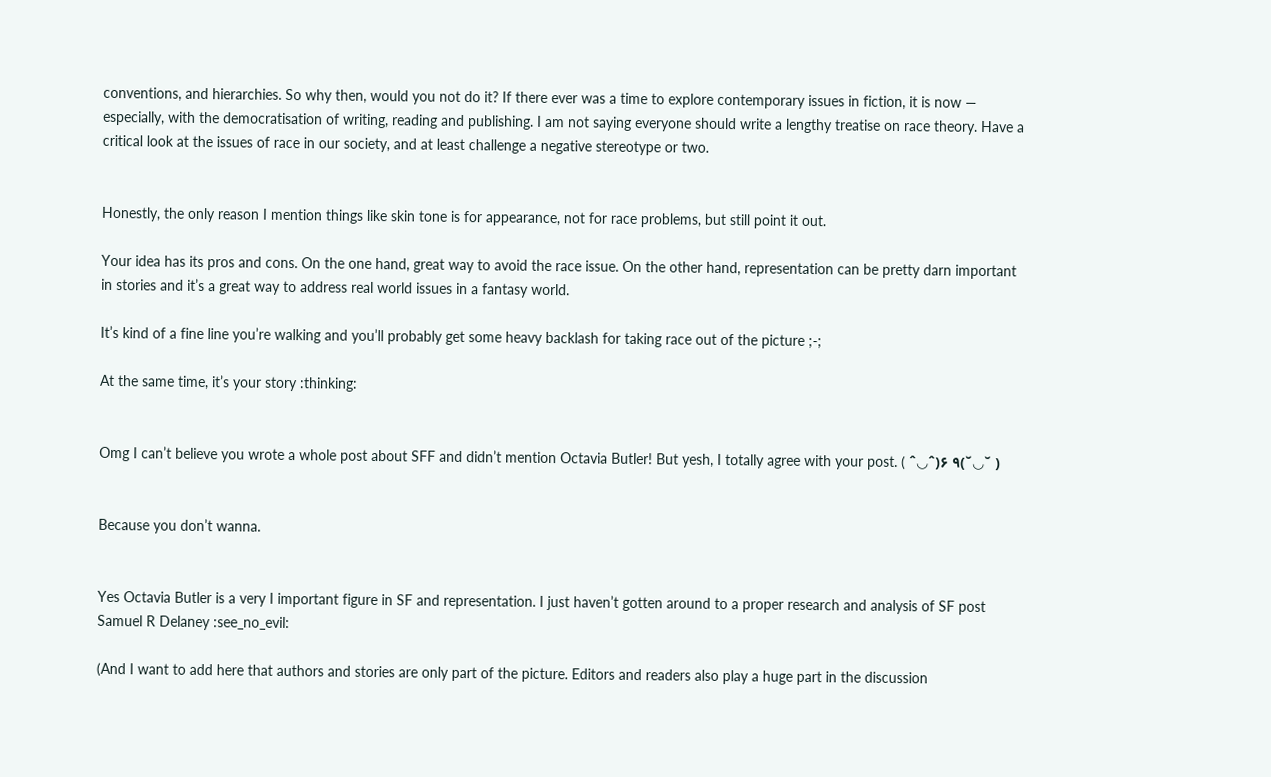conventions, and hierarchies. So why then, would you not do it? If there ever was a time to explore contemporary issues in fiction, it is now — especially, with the democratisation of writing, reading and publishing. I am not saying everyone should write a lengthy treatise on race theory. Have a critical look at the issues of race in our society, and at least challenge a negative stereotype or two.


Honestly, the only reason I mention things like skin tone is for appearance, not for race problems, but still point it out.

Your idea has its pros and cons. On the one hand, great way to avoid the race issue. On the other hand, representation can be pretty darn important in stories and it’s a great way to address real world issues in a fantasy world.

It’s kind of a fine line you’re walking and you’ll probably get some heavy backlash for taking race out of the picture ;-;

At the same time, it’s your story :thinking:


Omg I can’t believe you wrote a whole post about SFF and didn’t mention Octavia Butler! But yesh, I totally agree with your post. ( ˆ◡ˆ)۶ ٩(˘◡˘ )


Because you don’t wanna.


Yes Octavia Butler is a very I important figure in SF and representation. I just haven’t gotten around to a proper research and analysis of SF post Samuel R Delaney :see_no_evil:

(And I want to add here that authors and stories are only part of the picture. Editors and readers also play a huge part in the discussion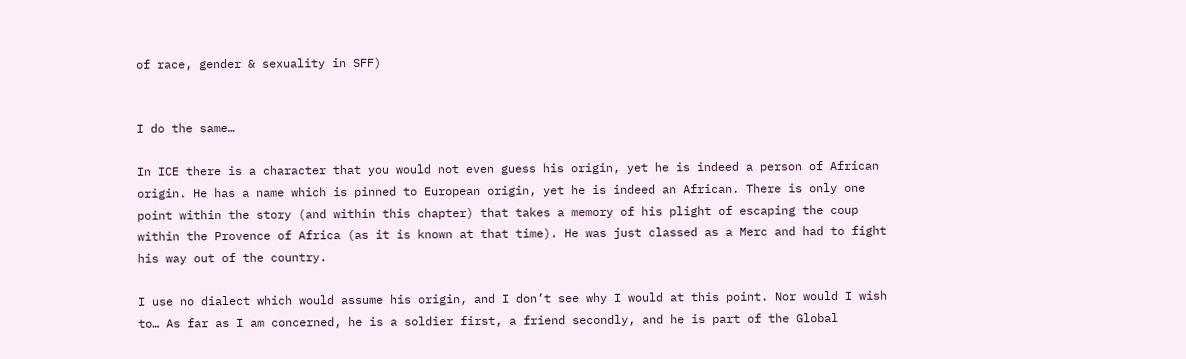of race, gender & sexuality in SFF)


I do the same…

In ICE there is a character that you would not even guess his origin, yet he is indeed a person of African origin. He has a name which is pinned to European origin, yet he is indeed an African. There is only one point within the story (and within this chapter) that takes a memory of his plight of escaping the coup within the Provence of Africa (as it is known at that time). He was just classed as a Merc and had to fight his way out of the country.

I use no dialect which would assume his origin, and I don’t see why I would at this point. Nor would I wish to… As far as I am concerned, he is a soldier first, a friend secondly, and he is part of the Global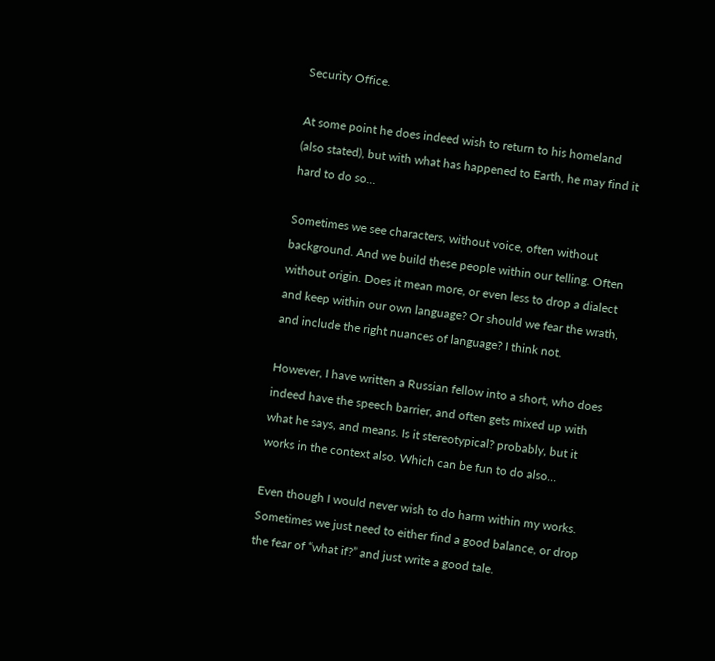Security Office.

At some point he does indeed wish to return to his homeland (also stated), but with what has happened to Earth, he may find it hard to do so…

Sometimes we see characters, without voice, often without background. And we build these people within our telling. Often without origin. Does it mean more, or even less to drop a dialect and keep within our own language? Or should we fear the wrath, and include the right nuances of language? I think not.

However, I have written a Russian fellow into a short, who does indeed have the speech barrier, and often gets mixed up with what he says, and means. Is it stereotypical? probably, but it works in the context also. Which can be fun to do also…

Even though I would never wish to do harm within my works. Sometimes we just need to either find a good balance, or drop the fear of “what if?” and just write a good tale.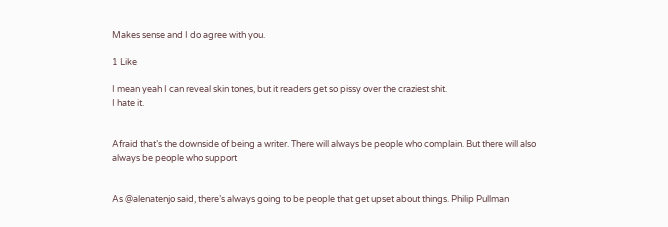Makes sense and I do agree with you.

1 Like

I mean yeah I can reveal skin tones, but it readers get so pissy over the craziest shit.
I hate it.


Afraid that’s the downside of being a writer. There will always be people who complain. But there will also always be people who support


As @alenatenjo said, there’s always going to be people that get upset about things. Philip Pullman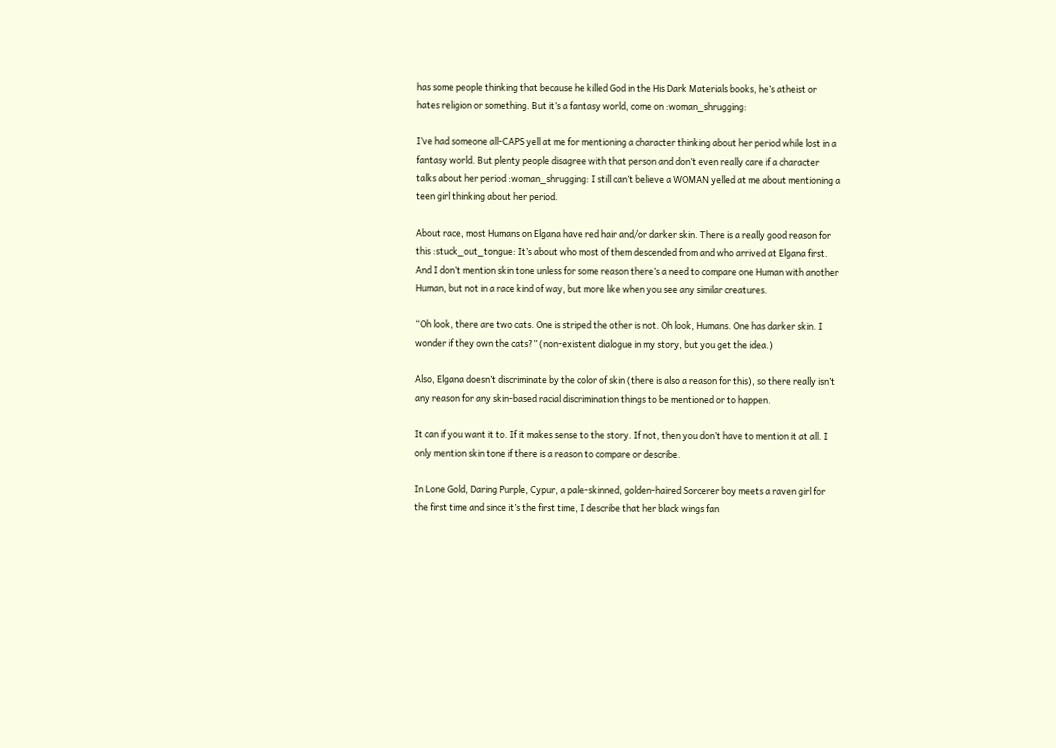has some people thinking that because he killed God in the His Dark Materials books, he’s atheist or hates religion or something. But it’s a fantasy world, come on :woman_shrugging:

I’ve had someone all-CAPS yell at me for mentioning a character thinking about her period while lost in a fantasy world. But plenty people disagree with that person and don’t even really care if a character talks about her period :woman_shrugging: I still can’t believe a WOMAN yelled at me about mentioning a teen girl thinking about her period.

About race, most Humans on Elgana have red hair and/or darker skin. There is a really good reason for this :stuck_out_tongue: It’s about who most of them descended from and who arrived at Elgana first. And I don’t mention skin tone unless for some reason there’s a need to compare one Human with another Human, but not in a race kind of way, but more like when you see any similar creatures.

“Oh look, there are two cats. One is striped the other is not. Oh look, Humans. One has darker skin. I wonder if they own the cats?” (non-existent dialogue in my story, but you get the idea.)

Also, Elgana doesn’t discriminate by the color of skin (there is also a reason for this), so there really isn’t any reason for any skin-based racial discrimination things to be mentioned or to happen.

It can if you want it to. If it makes sense to the story. If not, then you don’t have to mention it at all. I only mention skin tone if there is a reason to compare or describe.

In Lone Gold, Daring Purple, Cypur, a pale-skinned, golden-haired Sorcerer boy meets a raven girl for the first time and since it’s the first time, I describe that her black wings fan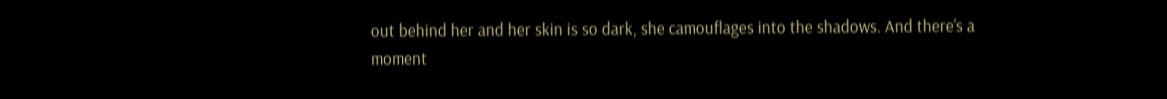out behind her and her skin is so dark, she camouflages into the shadows. And there’s a moment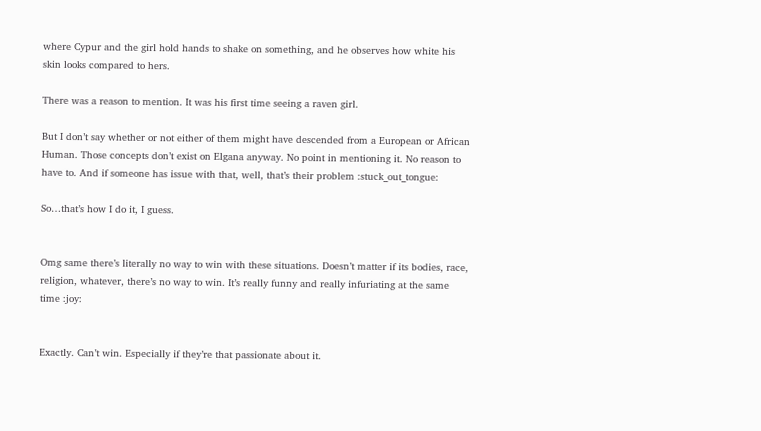where Cypur and the girl hold hands to shake on something, and he observes how white his skin looks compared to hers.

There was a reason to mention. It was his first time seeing a raven girl.

But I don’t say whether or not either of them might have descended from a European or African Human. Those concepts don’t exist on Elgana anyway. No point in mentioning it. No reason to have to. And if someone has issue with that, well, that’s their problem :stuck_out_tongue:

So…that’s how I do it, I guess.


Omg same there’s literally no way to win with these situations. Doesn’t matter if its bodies, race, religion, whatever, there’s no way to win. It’s really funny and really infuriating at the same time :joy:


Exactly. Can’t win. Especially if they’re that passionate about it.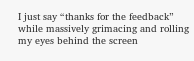I just say “thanks for the feedback” while massively grimacing and rolling my eyes behind the screen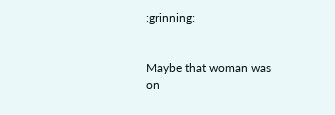:grinning:


Maybe that woman was on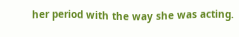her period with the way she was acting.